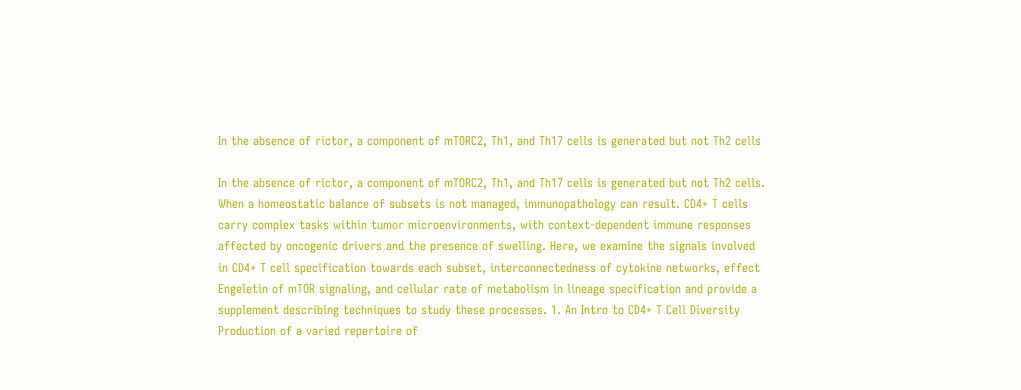In the absence of rictor, a component of mTORC2, Th1, and Th17 cells is generated but not Th2 cells

In the absence of rictor, a component of mTORC2, Th1, and Th17 cells is generated but not Th2 cells. When a homeostatic balance of subsets is not managed, immunopathology can result. CD4+ T cells carry complex tasks within tumor microenvironments, with context-dependent immune responses affected by oncogenic drivers and the presence of swelling. Here, we examine the signals involved in CD4+ T cell specification towards each subset, interconnectedness of cytokine networks, effect Engeletin of mTOR signaling, and cellular rate of metabolism in lineage specification and provide a supplement describing techniques to study these processes. 1. An Intro to CD4+ T Cell Diversity Production of a varied repertoire of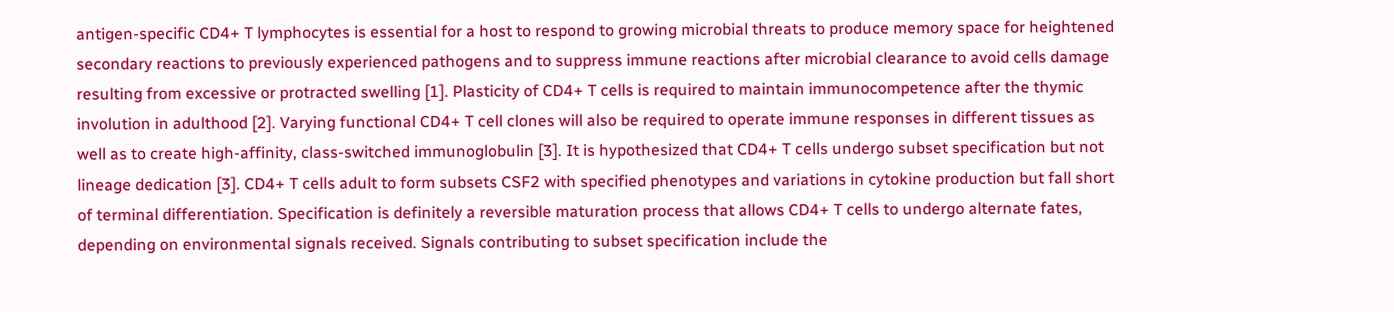antigen-specific CD4+ T lymphocytes is essential for a host to respond to growing microbial threats to produce memory space for heightened secondary reactions to previously experienced pathogens and to suppress immune reactions after microbial clearance to avoid cells damage resulting from excessive or protracted swelling [1]. Plasticity of CD4+ T cells is required to maintain immunocompetence after the thymic involution in adulthood [2]. Varying functional CD4+ T cell clones will also be required to operate immune responses in different tissues as well as to create high-affinity, class-switched immunoglobulin [3]. It is hypothesized that CD4+ T cells undergo subset specification but not lineage dedication [3]. CD4+ T cells adult to form subsets CSF2 with specified phenotypes and variations in cytokine production but fall short of terminal differentiation. Specification is definitely a reversible maturation process that allows CD4+ T cells to undergo alternate fates, depending on environmental signals received. Signals contributing to subset specification include the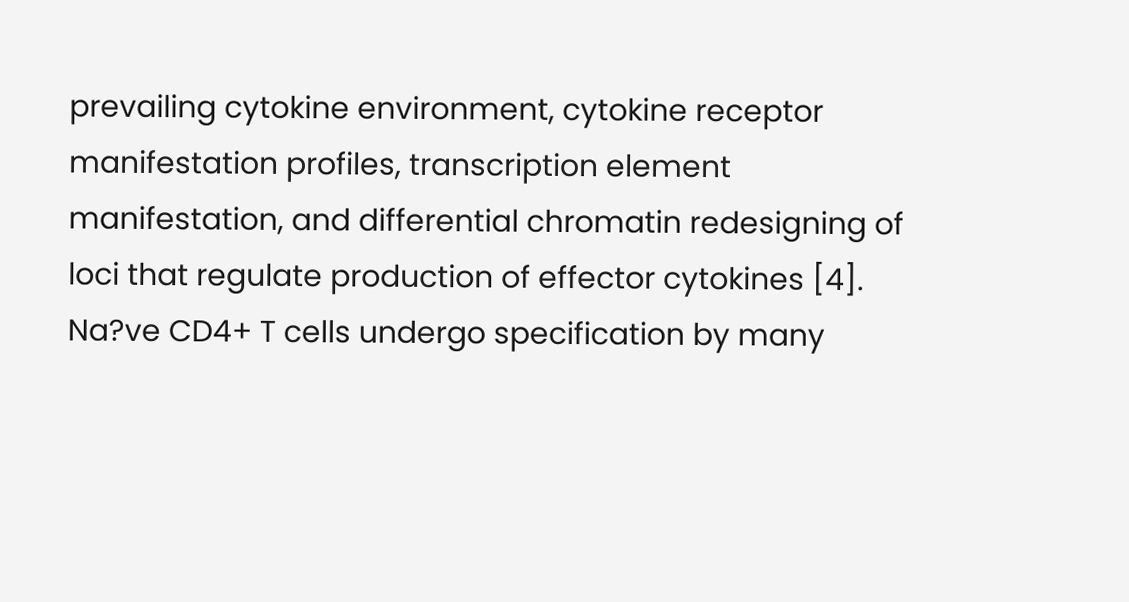prevailing cytokine environment, cytokine receptor manifestation profiles, transcription element manifestation, and differential chromatin redesigning of loci that regulate production of effector cytokines [4]. Na?ve CD4+ T cells undergo specification by many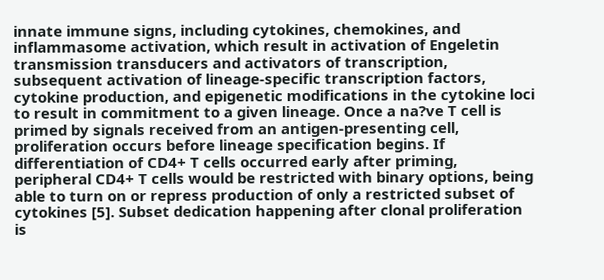innate immune signs, including cytokines, chemokines, and inflammasome activation, which result in activation of Engeletin transmission transducers and activators of transcription, subsequent activation of lineage-specific transcription factors, cytokine production, and epigenetic modifications in the cytokine loci to result in commitment to a given lineage. Once a na?ve T cell is primed by signals received from an antigen-presenting cell, proliferation occurs before lineage specification begins. If differentiation of CD4+ T cells occurred early after priming, peripheral CD4+ T cells would be restricted with binary options, being able to turn on or repress production of only a restricted subset of cytokines [5]. Subset dedication happening after clonal proliferation is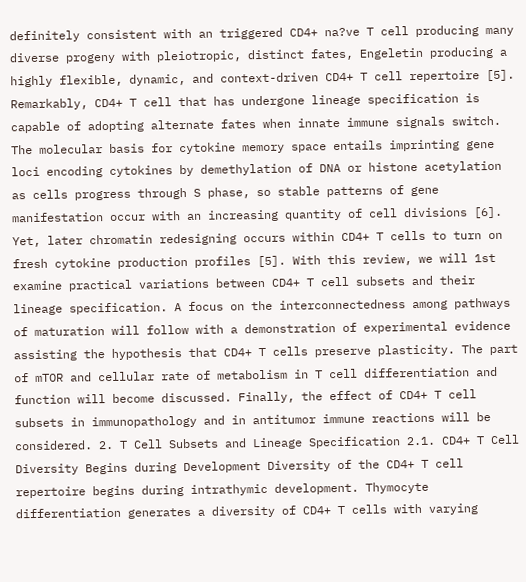definitely consistent with an triggered CD4+ na?ve T cell producing many diverse progeny with pleiotropic, distinct fates, Engeletin producing a highly flexible, dynamic, and context-driven CD4+ T cell repertoire [5]. Remarkably, CD4+ T cell that has undergone lineage specification is capable of adopting alternate fates when innate immune signals switch. The molecular basis for cytokine memory space entails imprinting gene loci encoding cytokines by demethylation of DNA or histone acetylation as cells progress through S phase, so stable patterns of gene manifestation occur with an increasing quantity of cell divisions [6]. Yet, later chromatin redesigning occurs within CD4+ T cells to turn on fresh cytokine production profiles [5]. With this review, we will 1st examine practical variations between CD4+ T cell subsets and their lineage specification. A focus on the interconnectedness among pathways of maturation will follow with a demonstration of experimental evidence assisting the hypothesis that CD4+ T cells preserve plasticity. The part of mTOR and cellular rate of metabolism in T cell differentiation and function will become discussed. Finally, the effect of CD4+ T cell subsets in immunopathology and in antitumor immune reactions will be considered. 2. T Cell Subsets and Lineage Specification 2.1. CD4+ T Cell Diversity Begins during Development Diversity of the CD4+ T cell repertoire begins during intrathymic development. Thymocyte differentiation generates a diversity of CD4+ T cells with varying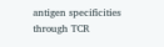antigen specificities through TCR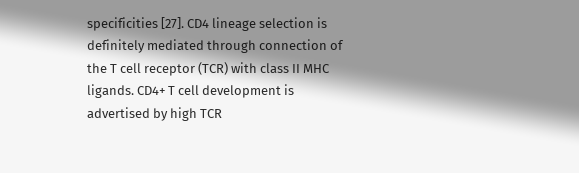specificities [27]. CD4 lineage selection is definitely mediated through connection of the T cell receptor (TCR) with class II MHC ligands. CD4+ T cell development is advertised by high TCR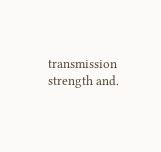transmission strength and.